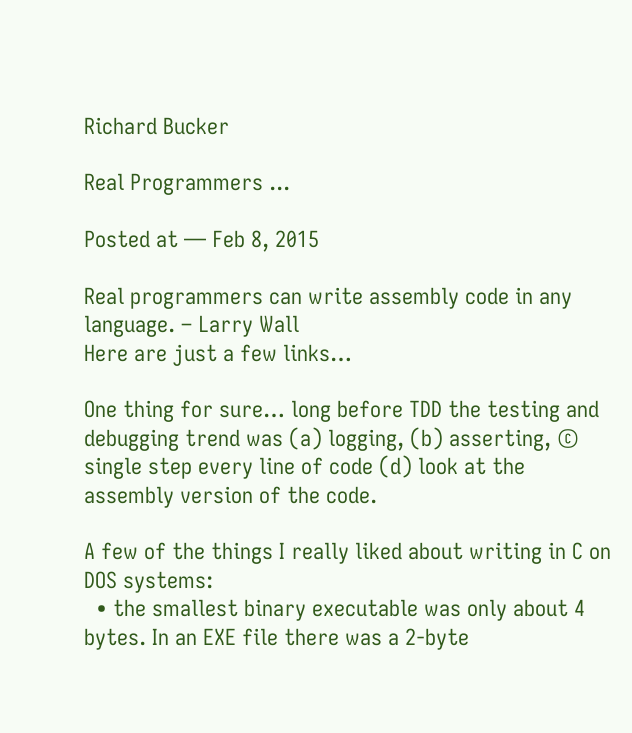Richard Bucker

Real Programmers ...

Posted at — Feb 8, 2015

Real programmers can write assembly code in any language. – Larry Wall
Here are just a few links…

One thing for sure… long before TDD the testing and debugging trend was (a) logging, (b) asserting, © single step every line of code (d) look at the assembly version of the code.

A few of the things I really liked about writing in C on DOS systems:
  • the smallest binary executable was only about 4 bytes. In an EXE file there was a 2-byte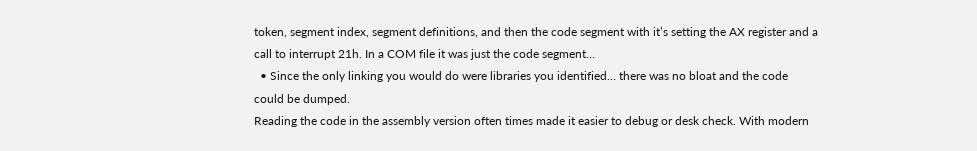token, segment index, segment definitions, and then the code segment with it’s setting the AX register and a call to interrupt 21h. In a COM file it was just the code segment…
  • Since the only linking you would do were libraries you identified… there was no bloat and the code could be dumped.
Reading the code in the assembly version often times made it easier to debug or desk check. With modern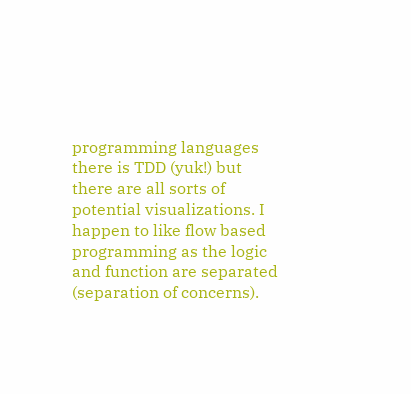programming languages there is TDD (yuk!) but there are all sorts of potential visualizations. I happen to like flow based programming as the logic and function are separated (separation of concerns).